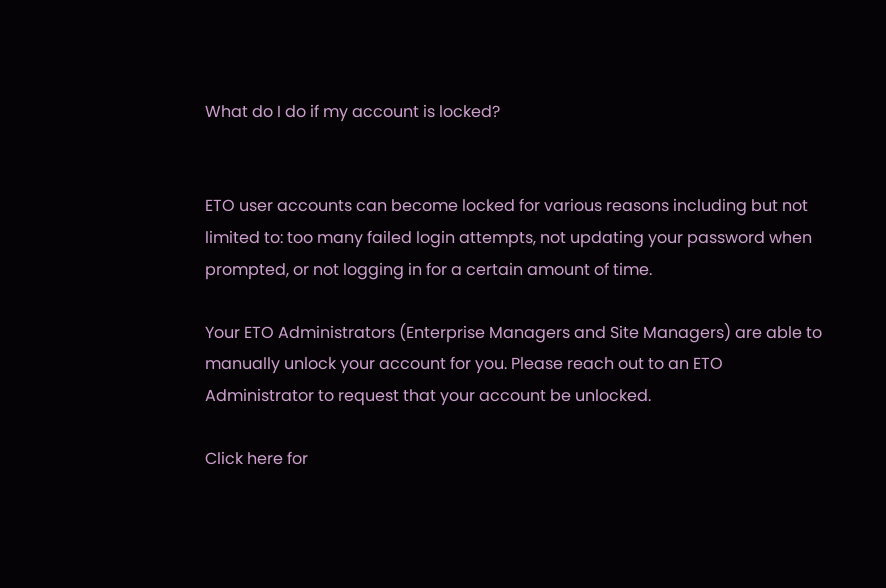What do I do if my account is locked?


ETO user accounts can become locked for various reasons including but not limited to: too many failed login attempts, not updating your password when prompted, or not logging in for a certain amount of time.

Your ETO Administrators (Enterprise Managers and Site Managers) are able to manually unlock your account for you. Please reach out to an ETO Administrator to request that your account be unlocked.

Click here for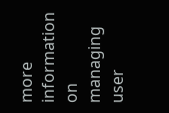more information on managing user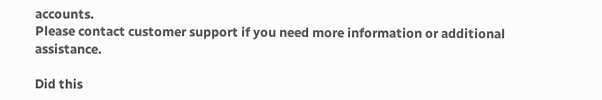accounts.
Please contact customer support if you need more information or additional assistance.

Did this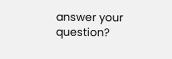answer your question?